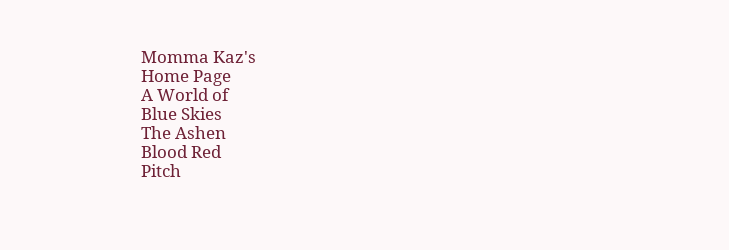Momma Kaz's
Home Page
A World of
Blue Skies
The Ashen
Blood Red
Pitch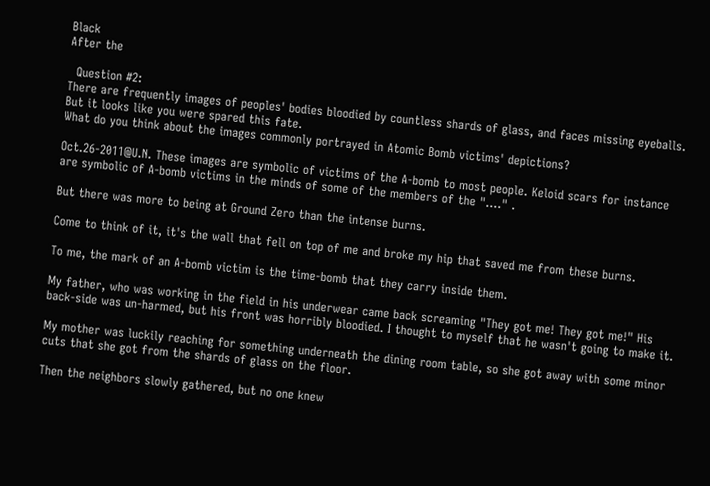Black
After the

  Question #2:
There are frequently images of peoples' bodies bloodied by countless shards of glass, and faces missing eyeballs.
But it looks like you were spared this fate.
What do you think about the images commonly portrayed in Atomic Bomb victims' depictions?

Oct.26-2011@U.N. These images are symbolic of victims of the A-bomb to most people. Keloid scars for instance are symbolic of A-bomb victims in the minds of some of the members of the "...." .

But there was more to being at Ground Zero than the intense burns.

Come to think of it, it's the wall that fell on top of me and broke my hip that saved me from these burns.

To me, the mark of an A-bomb victim is the time-bomb that they carry inside them.

My father, who was working in the field in his underwear came back screaming "They got me! They got me!" His back-side was un-harmed, but his front was horribly bloodied. I thought to myself that he wasn't going to make it.

My mother was luckily reaching for something underneath the dining room table, so she got away with some minor cuts that she got from the shards of glass on the floor.

Then the neighbors slowly gathered, but no one knew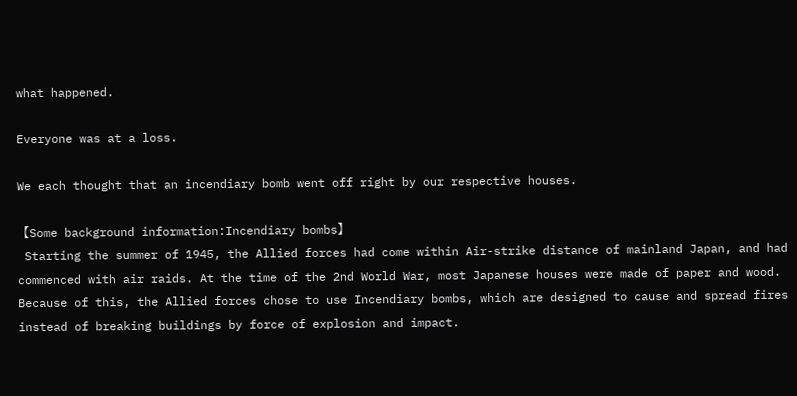what happened.

Everyone was at a loss.

We each thought that an incendiary bomb went off right by our respective houses.

【Some background information:Incendiary bombs】
 Starting the summer of 1945, the Allied forces had come within Air-strike distance of mainland Japan, and had commenced with air raids. At the time of the 2nd World War, most Japanese houses were made of paper and wood. Because of this, the Allied forces chose to use Incendiary bombs, which are designed to cause and spread fires instead of breaking buildings by force of explosion and impact.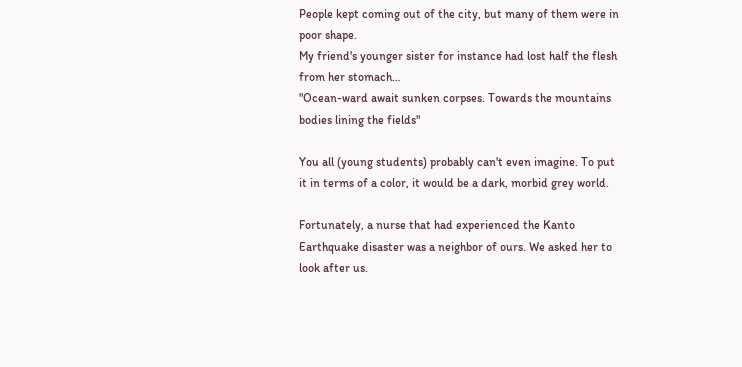People kept coming out of the city, but many of them were in poor shape.
My friend's younger sister for instance had lost half the flesh from her stomach…
"Ocean-ward await sunken corpses. Towards the mountains bodies lining the fields"

You all (young students) probably can't even imagine. To put it in terms of a color, it would be a dark, morbid grey world.

Fortunately, a nurse that had experienced the Kanto Earthquake disaster was a neighbor of ours. We asked her to look after us.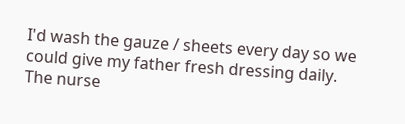I'd wash the gauze / sheets every day so we could give my father fresh dressing daily.
The nurse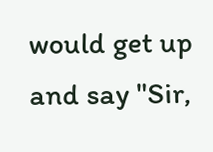would get up and say "Sir,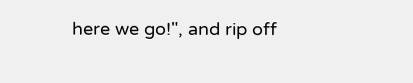here we go!", and rip off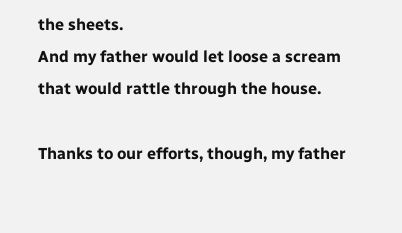the sheets.
And my father would let loose a scream that would rattle through the house.

Thanks to our efforts, though, my father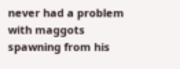never had a problem with maggots spawning from his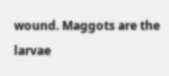wound. Maggots are the larvae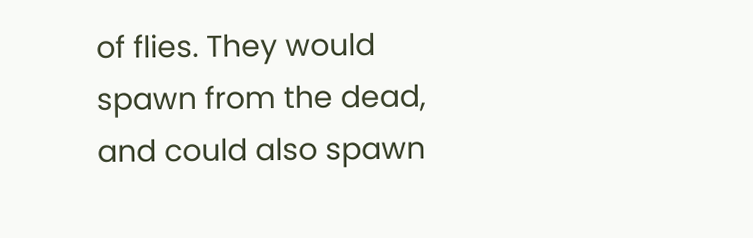of flies. They would spawn from the dead, and could also spawn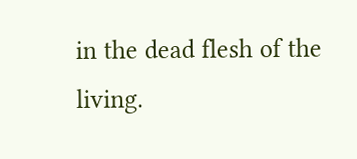in the dead flesh of the living.